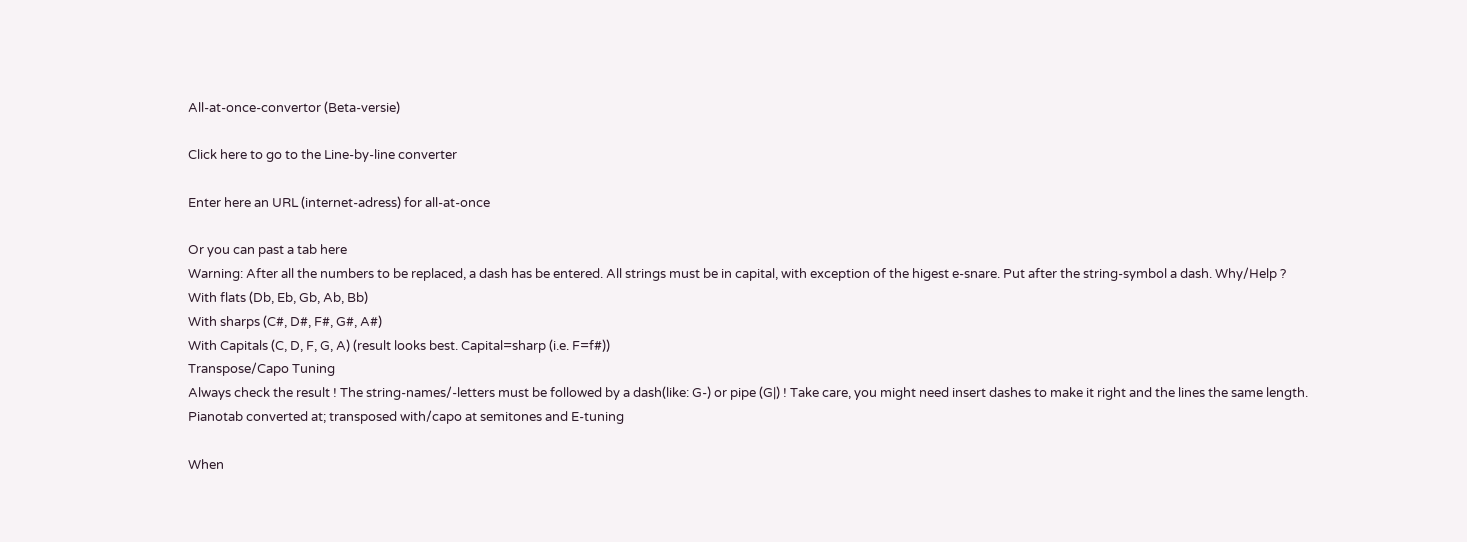All-at-once-convertor (Beta-versie)

Click here to go to the Line-by-line converter

Enter here an URL (internet-adress) for all-at-once

Or you can past a tab here
Warning: After all the numbers to be replaced, a dash has be entered. All strings must be in capital, with exception of the higest e-snare. Put after the string-symbol a dash. Why/Help ?
With flats (Db, Eb, Gb, Ab, Bb)
With sharps (C#, D#, F#, G#, A#)
With Capitals (C, D, F, G, A) (result looks best. Capital=sharp (i.e. F=f#))
Transpose/Capo Tuning
Always check the result ! The string-names/-letters must be followed by a dash(like: G-) or pipe (G|) ! Take care, you might need insert dashes to make it right and the lines the same length.
Pianotab converted at; transposed with/capo at semitones and E-tuning

When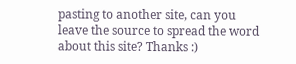pasting to another site, can you leave the source to spread the word about this site? Thanks :)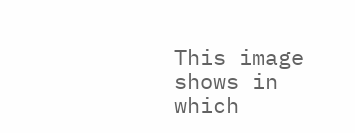This image shows in which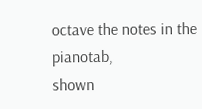octave the notes in the pianotab,
shown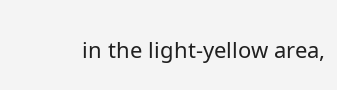in the light-yellow area,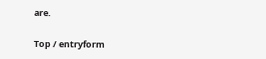are.

Top / entryform